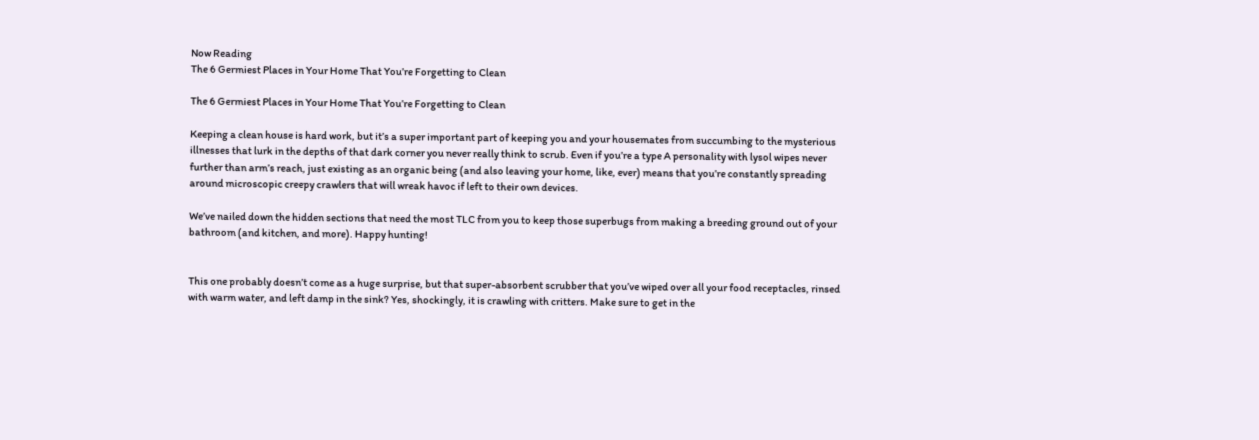Now Reading
The 6 Germiest Places in Your Home That You’re Forgetting to Clean

The 6 Germiest Places in Your Home That You’re Forgetting to Clean

Keeping a clean house is hard work, but it’s a super important part of keeping you and your housemates from succumbing to the mysterious illnesses that lurk in the depths of that dark corner you never really think to scrub. Even if you’re a type A personality with lysol wipes never further than arm’s reach, just existing as an organic being (and also leaving your home, like, ever) means that you’re constantly spreading around microscopic creepy crawlers that will wreak havoc if left to their own devices.

We’ve nailed down the hidden sections that need the most TLC from you to keep those superbugs from making a breeding ground out of your bathroom (and kitchen, and more). Happy hunting!


This one probably doesn’t come as a huge surprise, but that super-absorbent scrubber that you’ve wiped over all your food receptacles, rinsed with warm water, and left damp in the sink? Yes, shockingly, it is crawling with critters. Make sure to get in the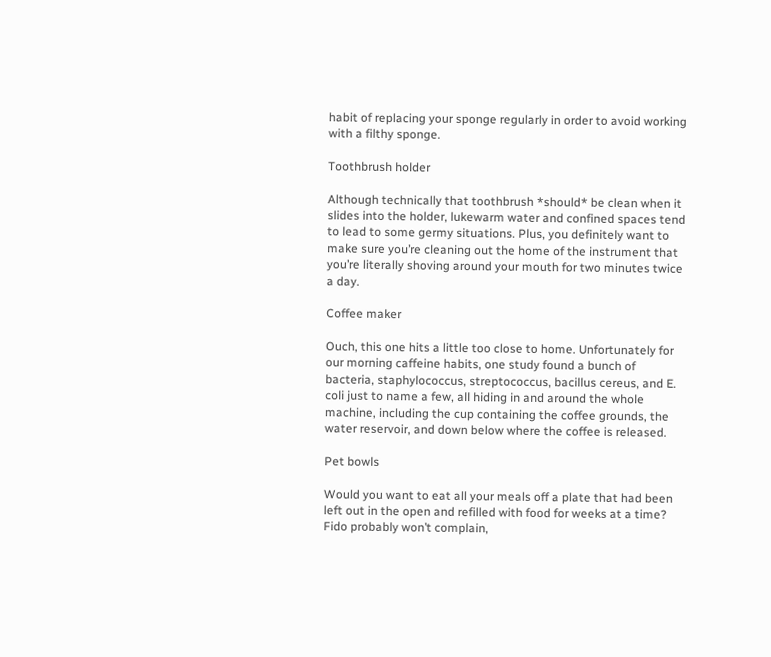habit of replacing your sponge regularly in order to avoid working with a filthy sponge.

Toothbrush holder

Although technically that toothbrush *should* be clean when it slides into the holder, lukewarm water and confined spaces tend to lead to some germy situations. Plus, you definitely want to make sure you’re cleaning out the home of the instrument that you’re literally shoving around your mouth for two minutes twice a day.

Coffee maker

Ouch, this one hits a little too close to home. Unfortunately for our morning caffeine habits, one study found a bunch of bacteria, staphylococcus, streptococcus, bacillus cereus, and E. coli just to name a few, all hiding in and around the whole machine, including the cup containing the coffee grounds, the water reservoir, and down below where the coffee is released.

Pet bowls

Would you want to eat all your meals off a plate that had been left out in the open and refilled with food for weeks at a time? Fido probably won’t complain,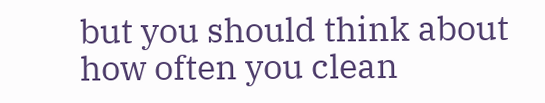but you should think about how often you clean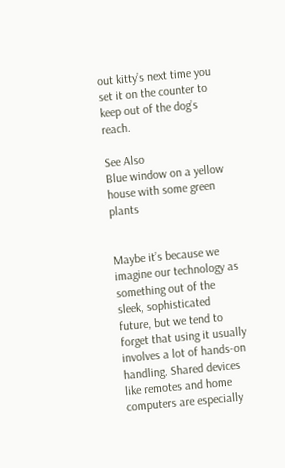out kitty’s next time you set it on the counter to keep out of the dog’s reach.

See Also
Blue window on a yellow house with some green plants


Maybe it’s because we imagine our technology as something out of the sleek, sophisticated future, but we tend to forget that using it usually involves a lot of hands-on handling. Shared devices like remotes and home computers are especially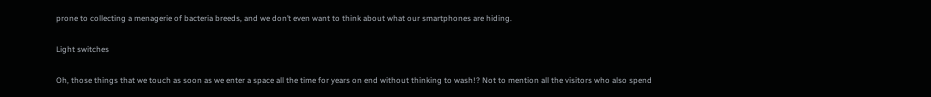prone to collecting a menagerie of bacteria breeds, and we don’t even want to think about what our smartphones are hiding.

Light switches

Oh, those things that we touch as soon as we enter a space all the time for years on end without thinking to wash!? Not to mention all the visitors who also spend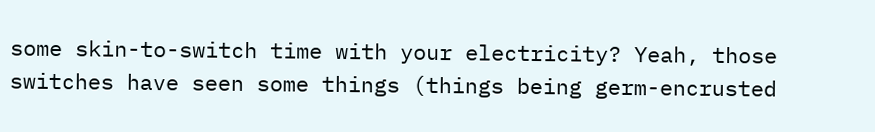some skin-to-switch time with your electricity? Yeah, those switches have seen some things (things being germ-encrusted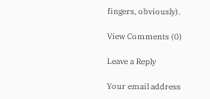fingers, obviously).

View Comments (0)

Leave a Reply

Your email address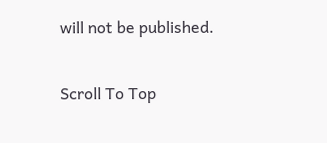will not be published.

Scroll To Top